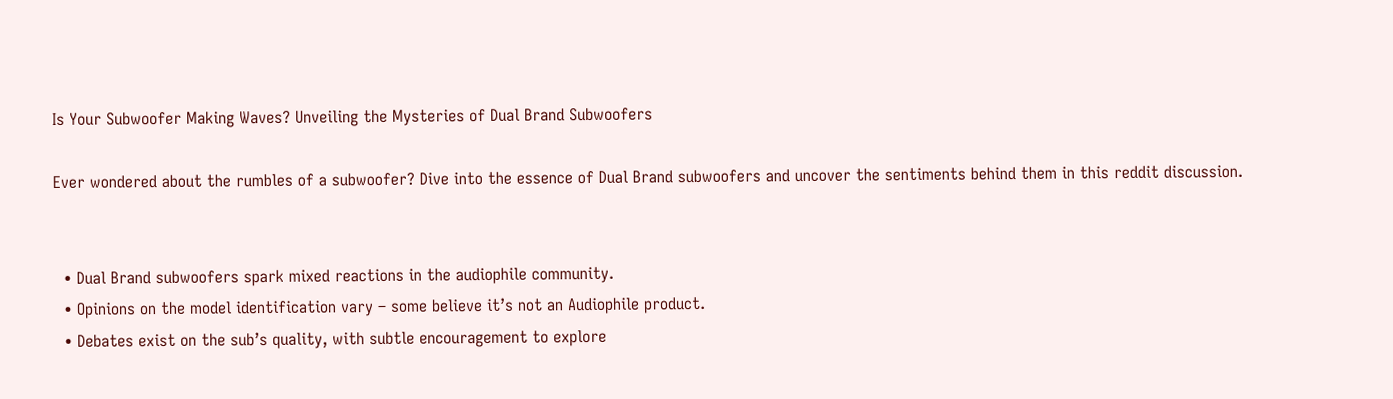Is Your Subwoofer Making Waves? Unveiling the Mysteries of Dual Brand Subwoofers

Ever wondered about the rumbles of a subwoofer? Dive into the essence of Dual Brand subwoofers and uncover the sentiments behind them in this reddit discussion.


  • Dual Brand subwoofers spark mixed reactions in the audiophile community.
  • Opinions on the model identification vary – some believe it’s not an Audiophile product.
  • Debates exist on the sub’s quality, with subtle encouragement to explore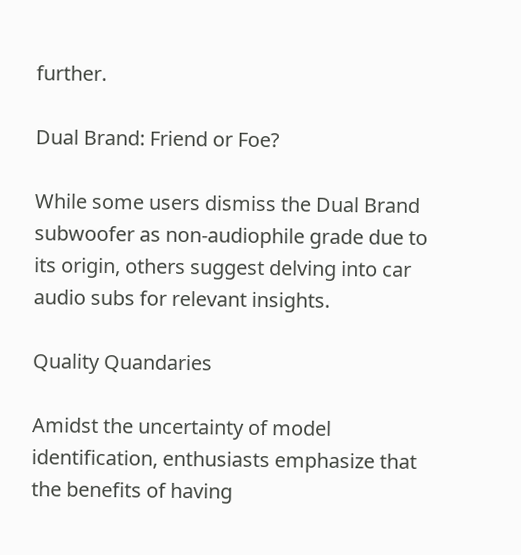further.

Dual Brand: Friend or Foe?

While some users dismiss the Dual Brand subwoofer as non-audiophile grade due to its origin, others suggest delving into car audio subs for relevant insights.

Quality Quandaries

Amidst the uncertainty of model identification, enthusiasts emphasize that the benefits of having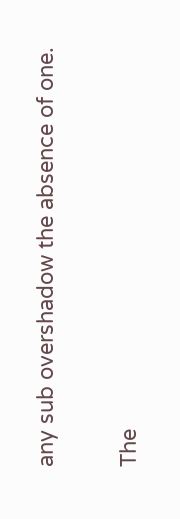any sub overshadow the absence of one.

The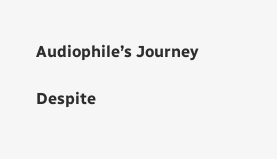Audiophile’s Journey

Despite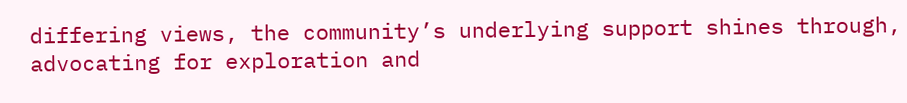differing views, the community’s underlying support shines through, advocating for exploration and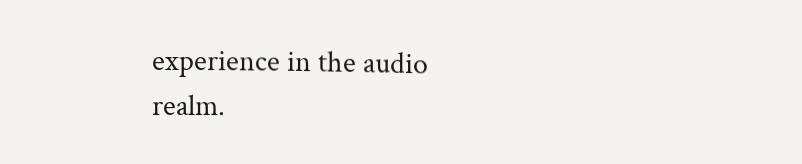experience in the audio realm.